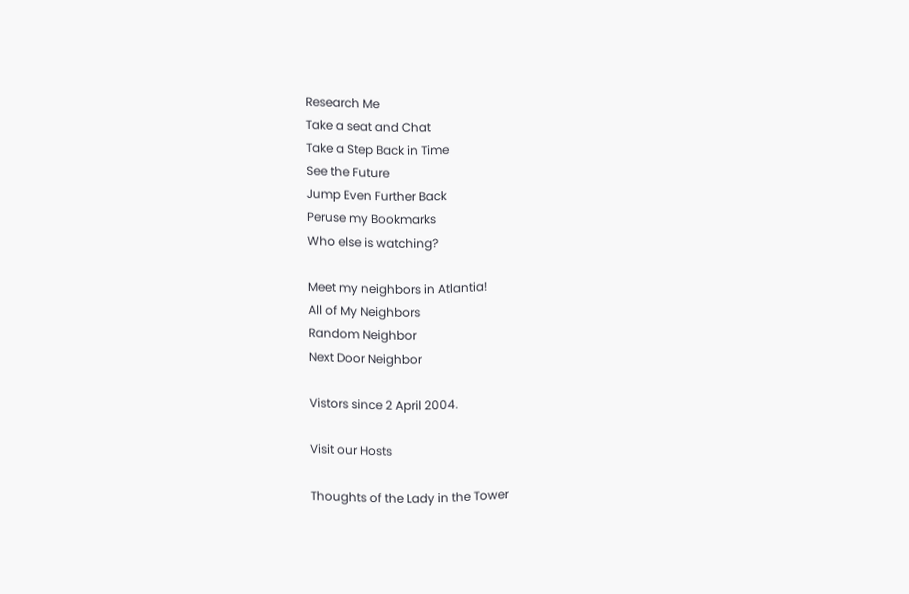Research Me
Take a seat and Chat
Take a Step Back in Time
See the Future
Jump Even Further Back
Peruse my Bookmarks
Who else is watching?

Meet my neighbors in Atlantia!
All of My Neighbors
Random Neighbor
Next Door Neighbor

Vistors since 2 April 2004.

Visit our Hosts

Thoughts of the Lady in the Tower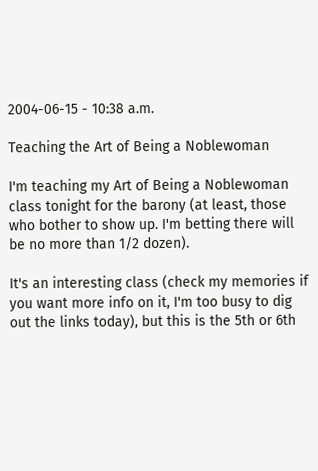2004-06-15 - 10:38 a.m.

Teaching the Art of Being a Noblewoman

I'm teaching my Art of Being a Noblewoman class tonight for the barony (at least, those who bother to show up. I'm betting there will be no more than 1/2 dozen).

It's an interesting class (check my memories if you want more info on it, I'm too busy to dig out the links today), but this is the 5th or 6th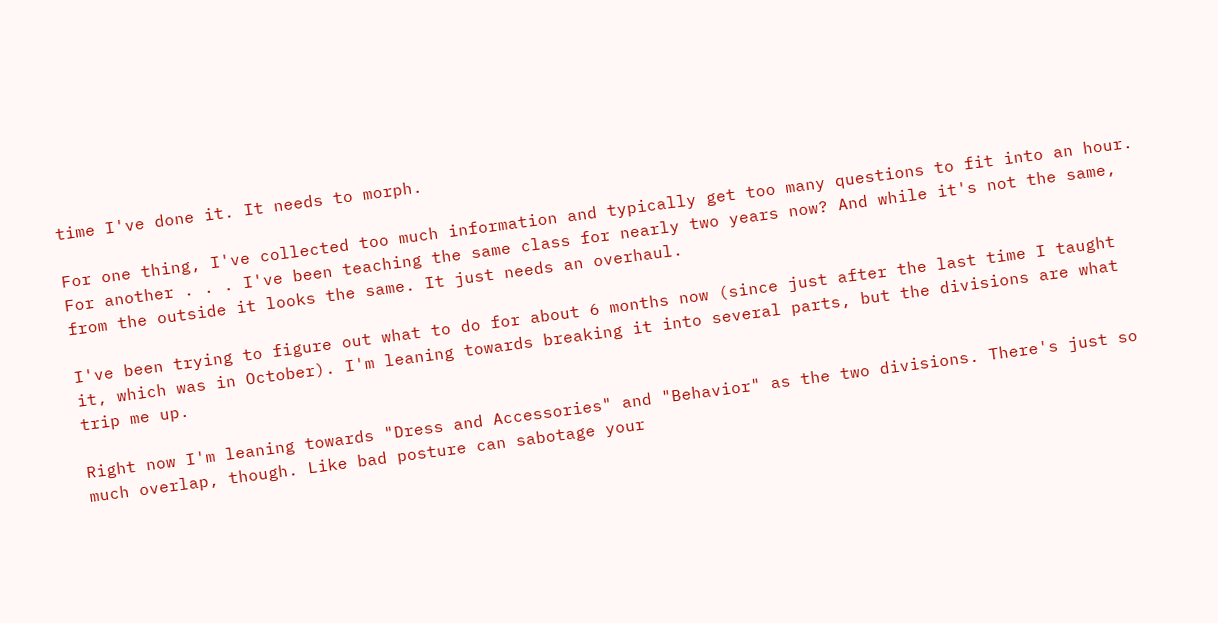time I've done it. It needs to morph.

For one thing, I've collected too much information and typically get too many questions to fit into an hour. For another . . . I've been teaching the same class for nearly two years now? And while it's not the same, from the outside it looks the same. It just needs an overhaul.

I've been trying to figure out what to do for about 6 months now (since just after the last time I taught it, which was in October). I'm leaning towards breaking it into several parts, but the divisions are what trip me up.

Right now I'm leaning towards "Dress and Accessories" and "Behavior" as the two divisions. There's just so much overlap, though. Like bad posture can sabotage your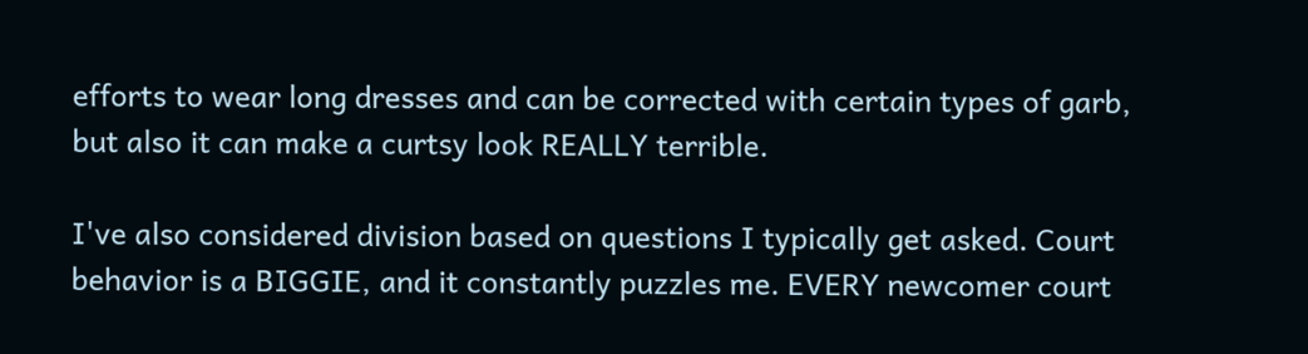efforts to wear long dresses and can be corrected with certain types of garb, but also it can make a curtsy look REALLY terrible.

I've also considered division based on questions I typically get asked. Court behavior is a BIGGIE, and it constantly puzzles me. EVERY newcomer court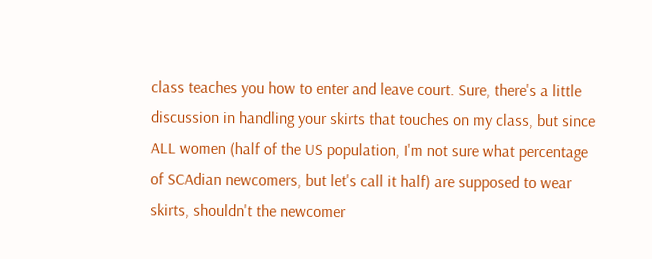class teaches you how to enter and leave court. Sure, there's a little discussion in handling your skirts that touches on my class, but since ALL women (half of the US population, I'm not sure what percentage of SCAdian newcomers, but let's call it half) are supposed to wear skirts, shouldn't the newcomer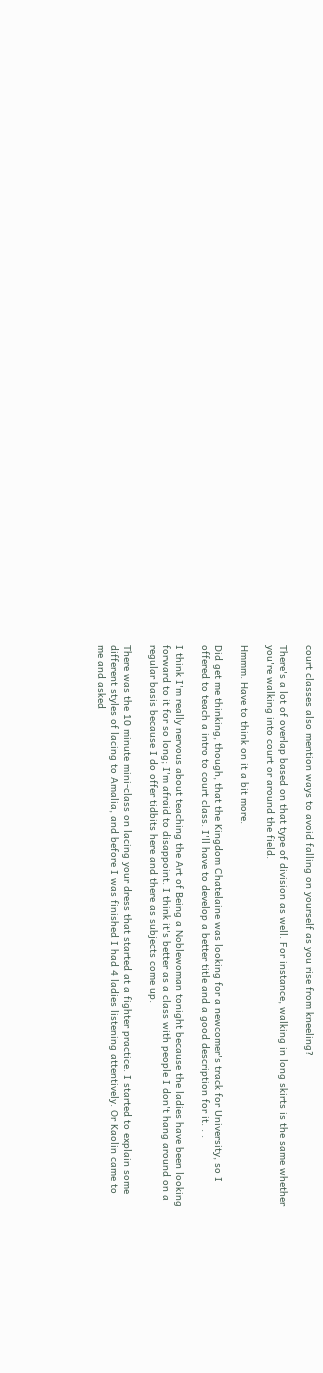court classes also mention ways to avoid falling on yourself as you rise from kneeling?

There's a lot of overlap based on that type of division as well. For instance, walking in long skirts is the same whether you're walking into court or around the field.

Hmmm. Have to think on it a bit more.

Did get me thinking, though, that the Kingdom Chatelaine was looking for a newcomer's track for University, so I offered to teach a intro to court class. I'll have to develop a better title and a good description for it. . .

I think I'm really nervous about teaching the Art of Being a Noblewoman tonight because the ladies have been looking forward to it for so long; I'm afraid to disappoint. I think it's better as a class with people I don't hang around on a regular basis because I do offer tidbits here and there as subjects come up.

There was the 10 minute mini-class on lacing your dress that started at a fighter practice. I started to explain some different styles of lacing to Amalia, and before I was finished I had 4 ladies listening attentively. Or Kaolin came to me and asked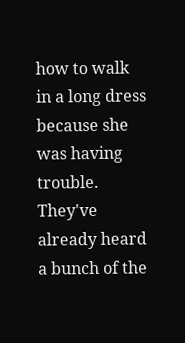how to walk in a long dress because she was having trouble. They've already heard a bunch of the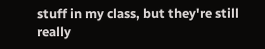stuff in my class, but they're still really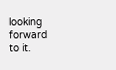looking forward to it.